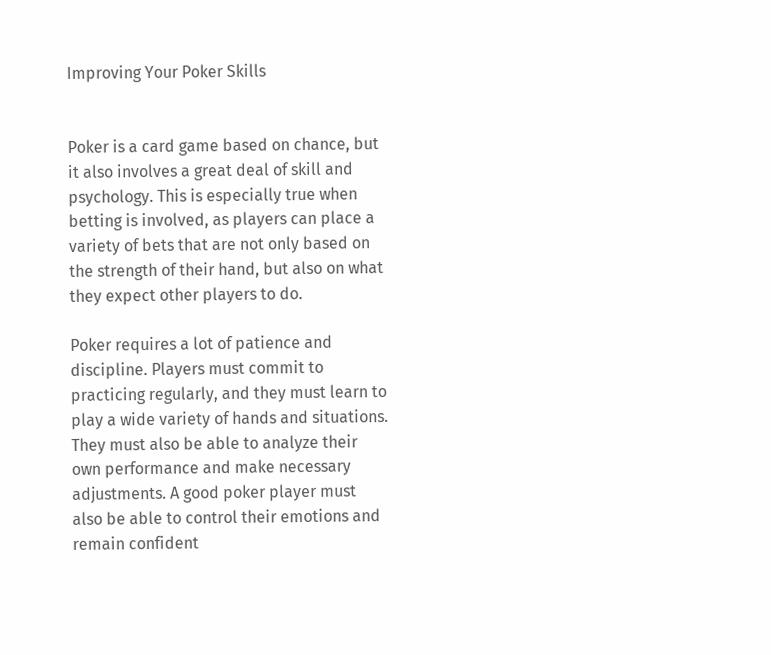Improving Your Poker Skills


Poker is a card game based on chance, but it also involves a great deal of skill and psychology. This is especially true when betting is involved, as players can place a variety of bets that are not only based on the strength of their hand, but also on what they expect other players to do.

Poker requires a lot of patience and discipline. Players must commit to practicing regularly, and they must learn to play a wide variety of hands and situations. They must also be able to analyze their own performance and make necessary adjustments. A good poker player must also be able to control their emotions and remain confident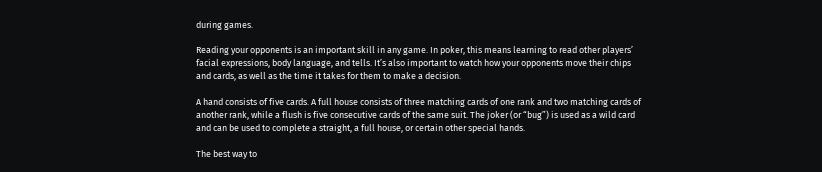during games.

Reading your opponents is an important skill in any game. In poker, this means learning to read other players’ facial expressions, body language, and tells. It’s also important to watch how your opponents move their chips and cards, as well as the time it takes for them to make a decision.

A hand consists of five cards. A full house consists of three matching cards of one rank and two matching cards of another rank, while a flush is five consecutive cards of the same suit. The joker (or “bug”) is used as a wild card and can be used to complete a straight, a full house, or certain other special hands.

The best way to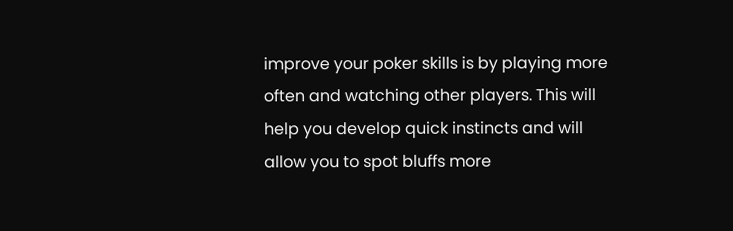improve your poker skills is by playing more often and watching other players. This will help you develop quick instincts and will allow you to spot bluffs more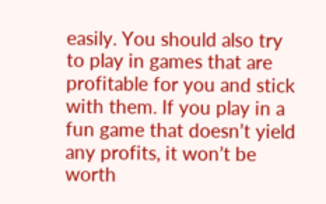easily. You should also try to play in games that are profitable for you and stick with them. If you play in a fun game that doesn’t yield any profits, it won’t be worth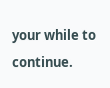your while to continue.